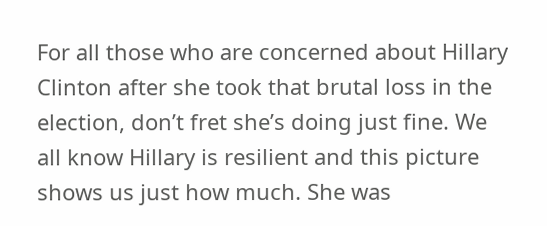For all those who are concerned about Hillary Clinton after she took that brutal loss in the election, don’t fret she’s doing just fine. We all know Hillary is resilient and this picture shows us just how much. She was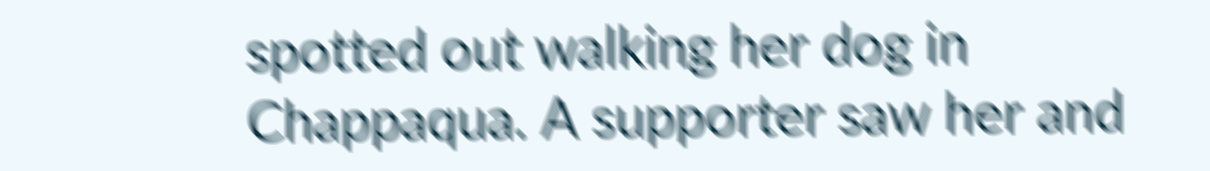spotted out walking her dog in Chappaqua. A supporter saw her and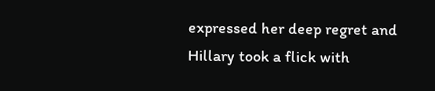expressed her deep regret and Hillary took a flick with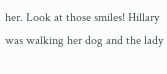her. Look at those smiles! Hillary was walking her dog and the lady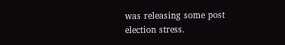was releasing some post election stress.